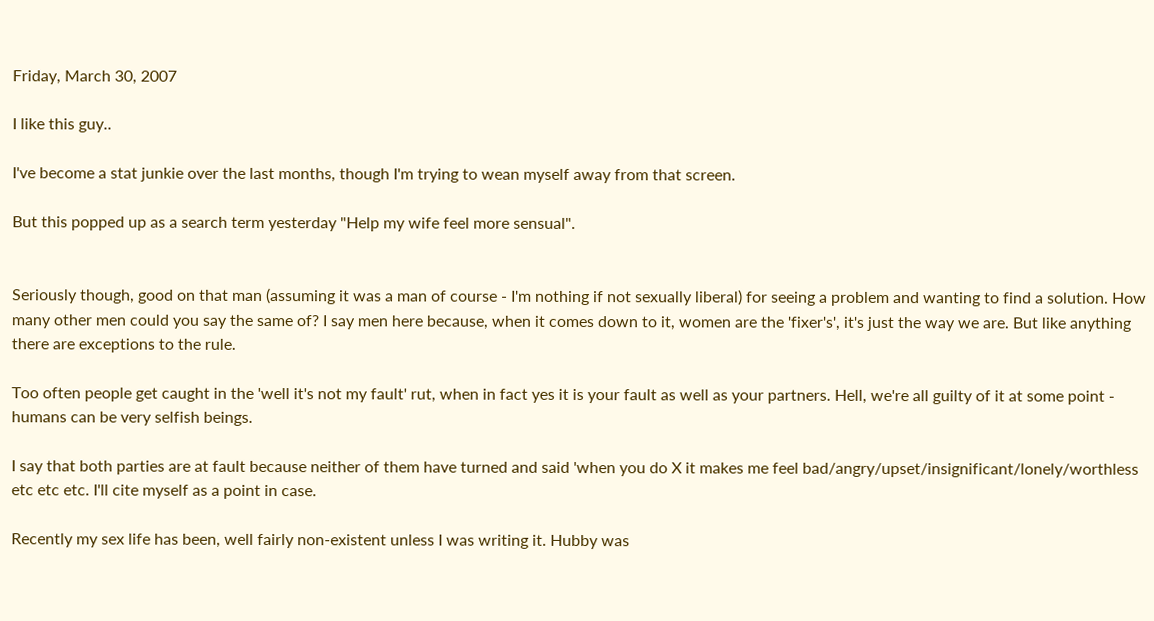Friday, March 30, 2007

I like this guy..

I've become a stat junkie over the last months, though I'm trying to wean myself away from that screen.

But this popped up as a search term yesterday "Help my wife feel more sensual".


Seriously though, good on that man (assuming it was a man of course - I'm nothing if not sexually liberal) for seeing a problem and wanting to find a solution. How many other men could you say the same of? I say men here because, when it comes down to it, women are the 'fixer's', it's just the way we are. But like anything there are exceptions to the rule.

Too often people get caught in the 'well it's not my fault' rut, when in fact yes it is your fault as well as your partners. Hell, we're all guilty of it at some point - humans can be very selfish beings.

I say that both parties are at fault because neither of them have turned and said 'when you do X it makes me feel bad/angry/upset/insignificant/lonely/worthless etc etc etc. I'll cite myself as a point in case.

Recently my sex life has been, well fairly non-existent unless I was writing it. Hubby was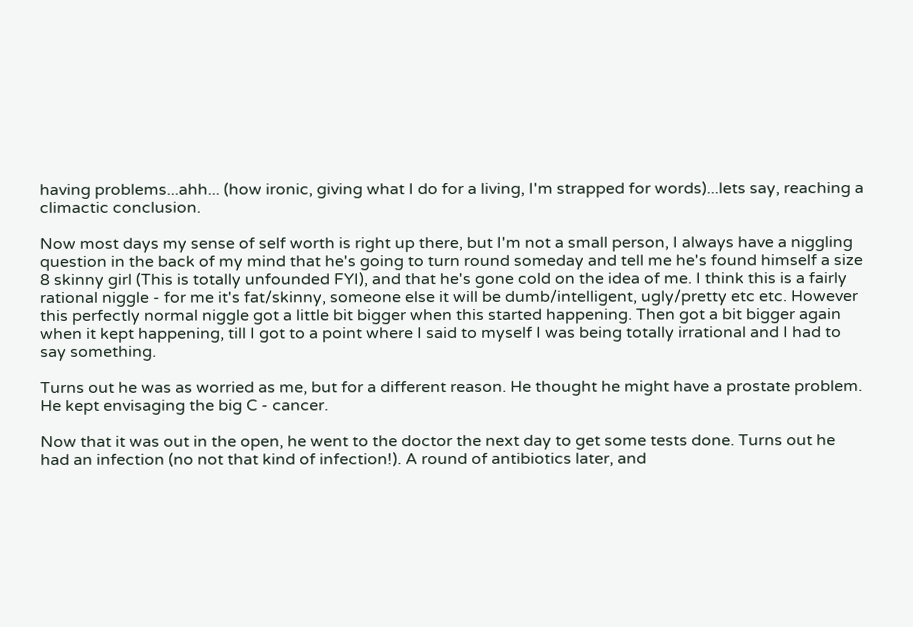having problems...ahh... (how ironic, giving what I do for a living, I'm strapped for words)...lets say, reaching a climactic conclusion.

Now most days my sense of self worth is right up there, but I'm not a small person, I always have a niggling question in the back of my mind that he's going to turn round someday and tell me he's found himself a size 8 skinny girl (This is totally unfounded FYI), and that he's gone cold on the idea of me. I think this is a fairly rational niggle - for me it's fat/skinny, someone else it will be dumb/intelligent, ugly/pretty etc etc. However this perfectly normal niggle got a little bit bigger when this started happening. Then got a bit bigger again when it kept happening, till I got to a point where I said to myself I was being totally irrational and I had to say something.

Turns out he was as worried as me, but for a different reason. He thought he might have a prostate problem. He kept envisaging the big C - cancer.

Now that it was out in the open, he went to the doctor the next day to get some tests done. Turns out he had an infection (no not that kind of infection!). A round of antibiotics later, and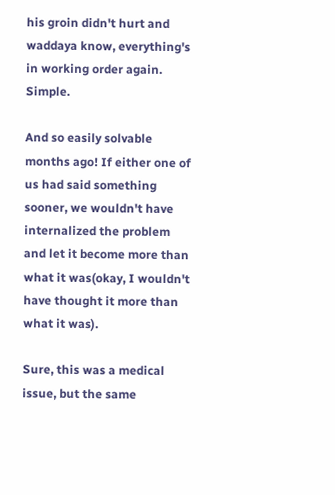his groin didn't hurt and waddaya know, everything's in working order again. Simple.

And so easily solvable months ago! If either one of us had said something sooner, we wouldn't have internalized the problem and let it become more than what it was(okay, I wouldn't have thought it more than what it was).

Sure, this was a medical issue, but the same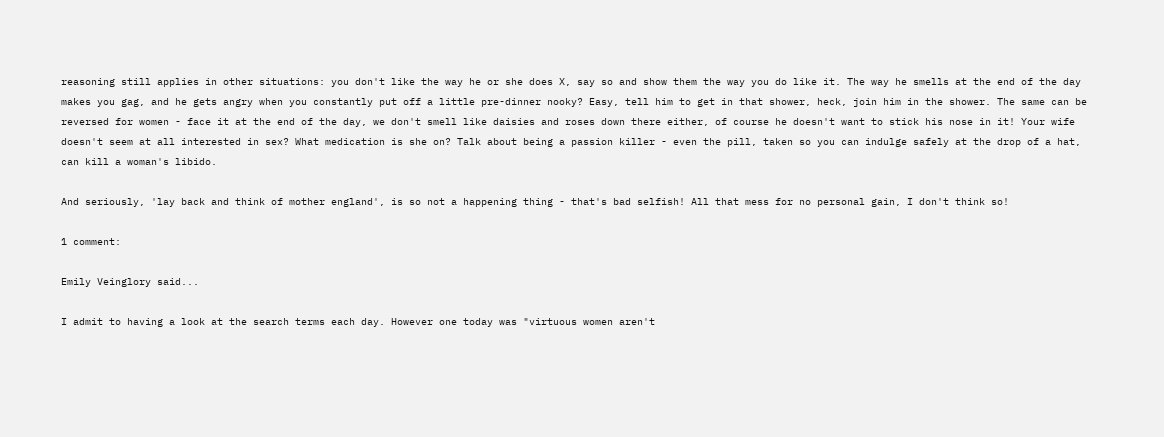reasoning still applies in other situations: you don't like the way he or she does X, say so and show them the way you do like it. The way he smells at the end of the day makes you gag, and he gets angry when you constantly put off a little pre-dinner nooky? Easy, tell him to get in that shower, heck, join him in the shower. The same can be reversed for women - face it at the end of the day, we don't smell like daisies and roses down there either, of course he doesn't want to stick his nose in it! Your wife doesn't seem at all interested in sex? What medication is she on? Talk about being a passion killer - even the pill, taken so you can indulge safely at the drop of a hat, can kill a woman's libido.

And seriously, 'lay back and think of mother england', is so not a happening thing - that's bad selfish! All that mess for no personal gain, I don't think so!

1 comment:

Emily Veinglory said...

I admit to having a look at the search terms each day. However one today was "virtuous women aren't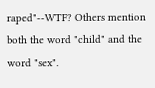raped"--WTF? Others mention both the word "child" and the word "sex".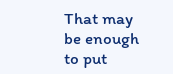That may be enough to put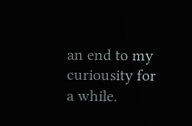an end to my curiousity for a while.